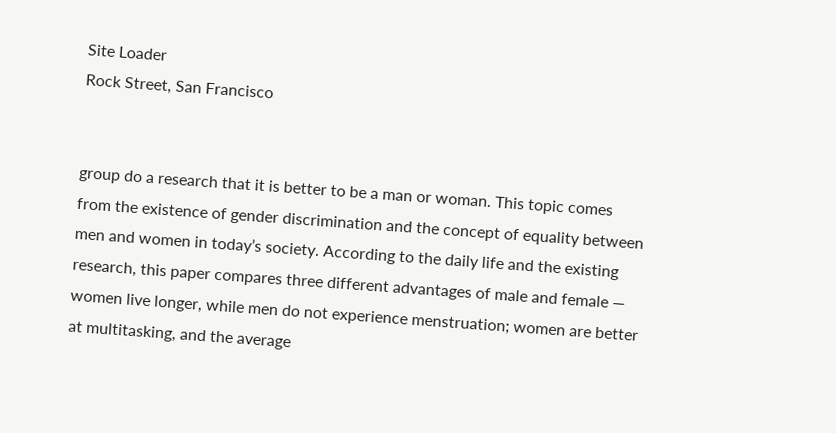Site Loader
Rock Street, San Francisco


group do a research that it is better to be a man or woman. This topic comes
from the existence of gender discrimination and the concept of equality between
men and women in today’s society. According to the daily life and the existing
research, this paper compares three different advantages of male and female —
women live longer, while men do not experience menstruation; women are better
at multitasking, and the average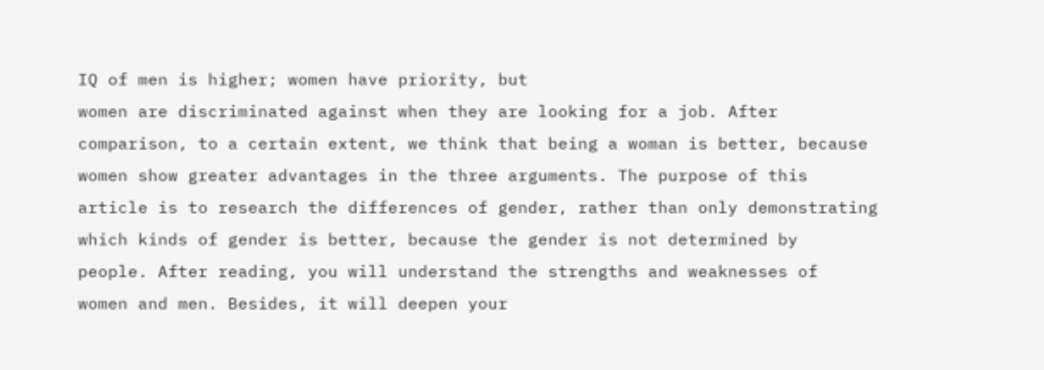IQ of men is higher; women have priority, but
women are discriminated against when they are looking for a job. After
comparison, to a certain extent, we think that being a woman is better, because
women show greater advantages in the three arguments. The purpose of this
article is to research the differences of gender, rather than only demonstrating
which kinds of gender is better, because the gender is not determined by
people. After reading, you will understand the strengths and weaknesses of
women and men. Besides, it will deepen your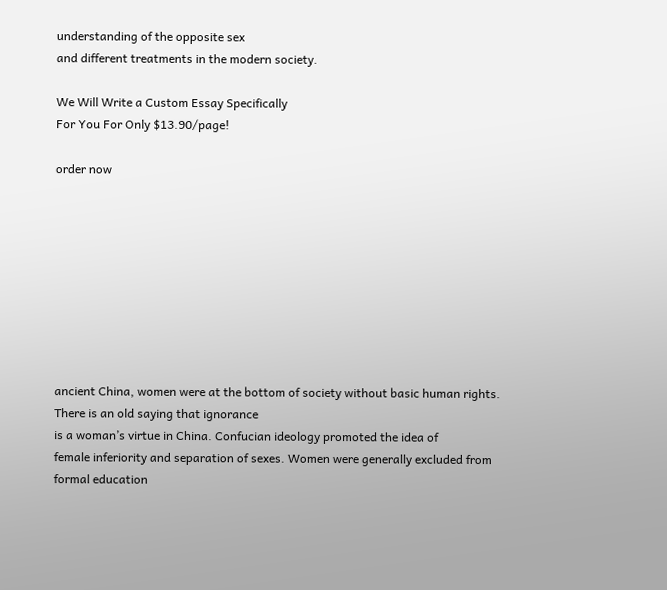understanding of the opposite sex
and different treatments in the modern society.

We Will Write a Custom Essay Specifically
For You For Only $13.90/page!

order now









ancient China, women were at the bottom of society without basic human rights.
There is an old saying that ignorance
is a woman’s virtue in China. Confucian ideology promoted the idea of
female inferiority and separation of sexes. Women were generally excluded from
formal education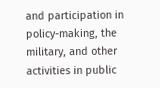and participation in policy-making, the military, and other
activities in public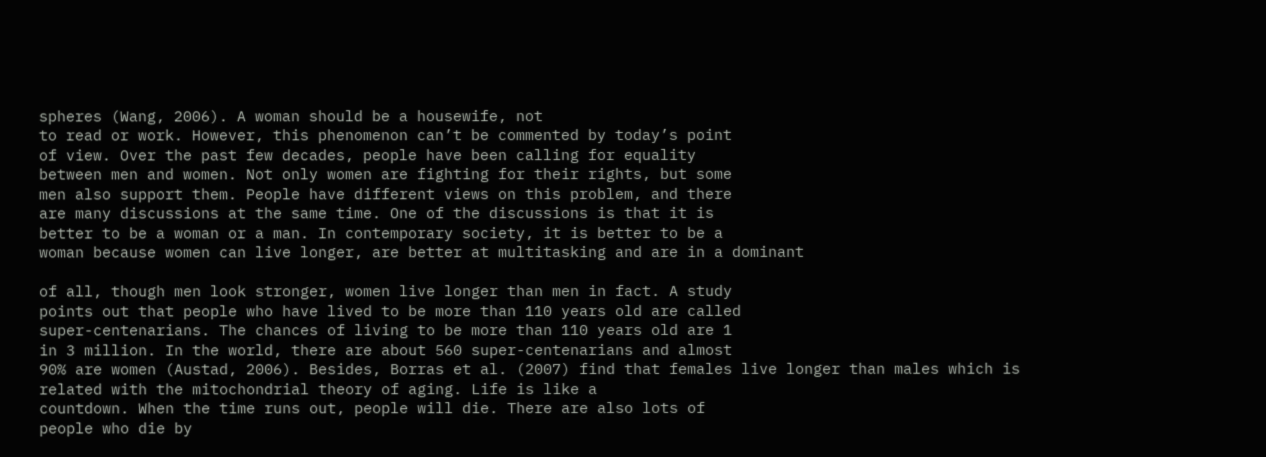spheres (Wang, 2006). A woman should be a housewife, not
to read or work. However, this phenomenon can’t be commented by today’s point
of view. Over the past few decades, people have been calling for equality
between men and women. Not only women are fighting for their rights, but some
men also support them. People have different views on this problem, and there
are many discussions at the same time. One of the discussions is that it is
better to be a woman or a man. In contemporary society, it is better to be a
woman because women can live longer, are better at multitasking and are in a dominant

of all, though men look stronger, women live longer than men in fact. A study
points out that people who have lived to be more than 110 years old are called
super-centenarians. The chances of living to be more than 110 years old are 1
in 3 million. In the world, there are about 560 super-centenarians and almost
90% are women (Austad, 2006). Besides, Borras et al. (2007) find that females live longer than males which is
related with the mitochondrial theory of aging. Life is like a
countdown. When the time runs out, people will die. There are also lots of
people who die by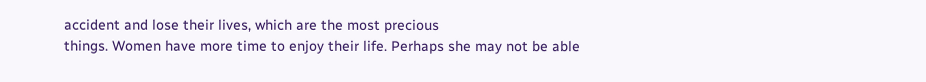accident and lose their lives, which are the most precious
things. Women have more time to enjoy their life. Perhaps she may not be able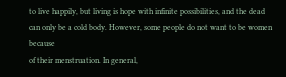to live happily, but living is hope with infinite possibilities, and the dead
can only be a cold body. However, some people do not want to be women because
of their menstruation. In general,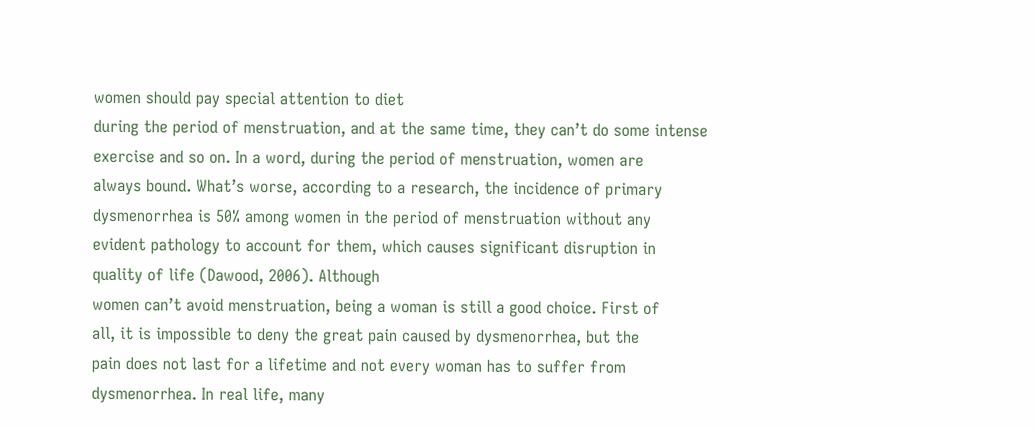women should pay special attention to diet
during the period of menstruation, and at the same time, they can’t do some intense
exercise and so on. In a word, during the period of menstruation, women are
always bound. What’s worse, according to a research, the incidence of primary
dysmenorrhea is 50% among women in the period of menstruation without any
evident pathology to account for them, which causes significant disruption in
quality of life (Dawood, 2006). Although
women can’t avoid menstruation, being a woman is still a good choice. First of
all, it is impossible to deny the great pain caused by dysmenorrhea, but the
pain does not last for a lifetime and not every woman has to suffer from
dysmenorrhea. In real life, many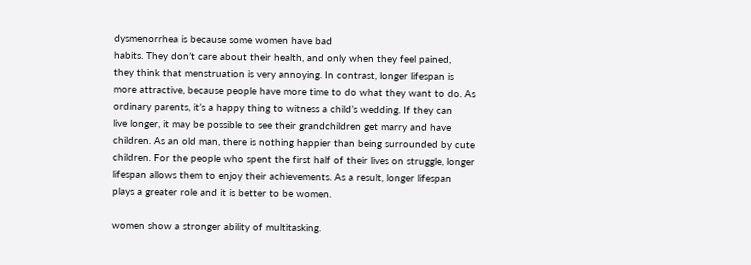dysmenorrhea is because some women have bad
habits. They don’t care about their health, and only when they feel pained,
they think that menstruation is very annoying. In contrast, longer lifespan is
more attractive, because people have more time to do what they want to do. As
ordinary parents, it’s a happy thing to witness a child’s wedding. If they can
live longer, it may be possible to see their grandchildren get marry and have
children. As an old man, there is nothing happier than being surrounded by cute
children. For the people who spent the first half of their lives on struggle, longer
lifespan allows them to enjoy their achievements. As a result, longer lifespan
plays a greater role and it is better to be women.

women show a stronger ability of multitasking.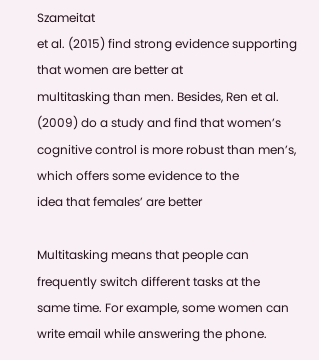Szameitat
et al. (2015) find strong evidence supporting that women are better at
multitasking than men. Besides, Ren et al. (2009) do a study and find that women’s
cognitive control is more robust than men’s, which offers some evidence to the
idea that females’ are better

Multitasking means that people can frequently switch different tasks at the
same time. For example, some women can write email while answering the phone.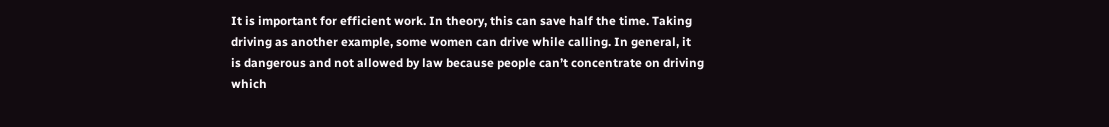It is important for efficient work. In theory, this can save half the time. Taking
driving as another example, some women can drive while calling. In general, it
is dangerous and not allowed by law because people can’t concentrate on driving
which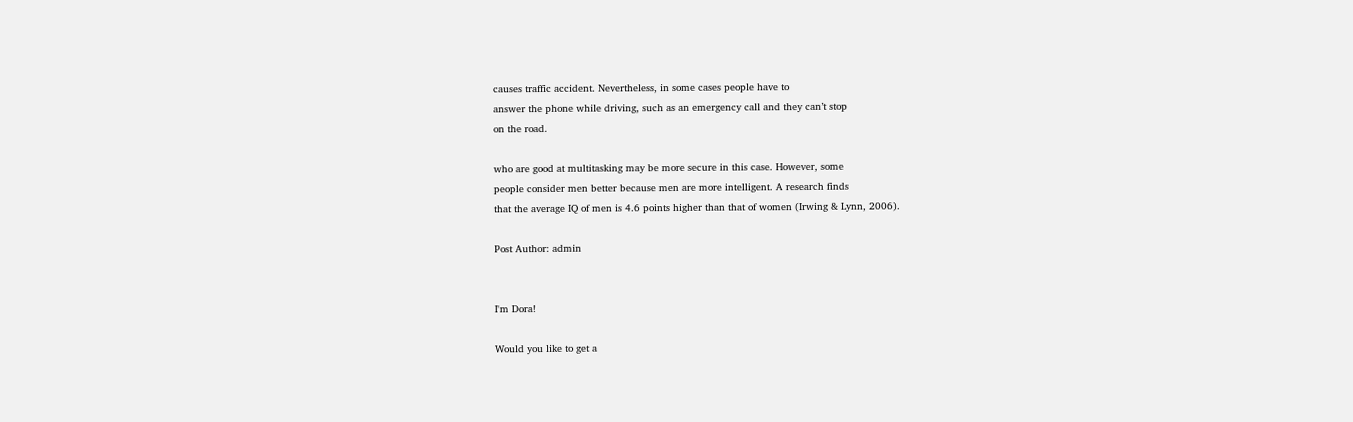causes traffic accident. Nevertheless, in some cases people have to
answer the phone while driving, such as an emergency call and they can’t stop
on the road.

who are good at multitasking may be more secure in this case. However, some
people consider men better because men are more intelligent. A research finds
that the average IQ of men is 4.6 points higher than that of women (Irwing & Lynn, 2006).

Post Author: admin


I'm Dora!

Would you like to get a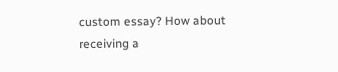custom essay? How about receiving a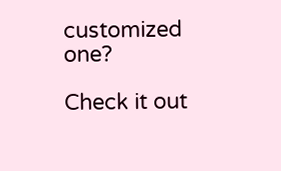customized one?

Check it out